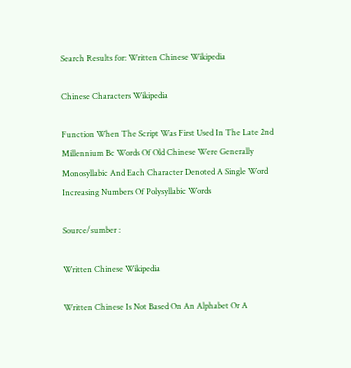Search Results for: Written Chinese Wikipedia

Chinese Characters Wikipedia

Function When The Script Was First Used In The Late 2nd Millennium Bc Words Of Old Chinese Were Generally Monosyllabic And Each Character Denoted A Single Word Increasing Numbers Of Polysyllabic Words

Source/sumber :

Written Chinese Wikipedia

Written Chinese Is Not Based On An Alphabet Or A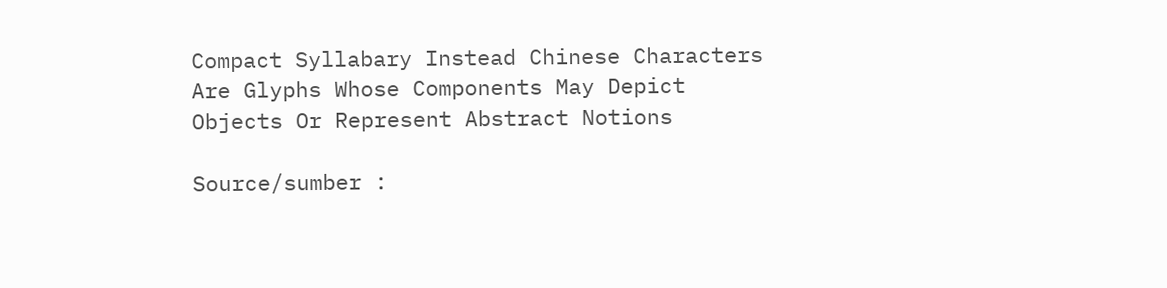Compact Syllabary Instead Chinese Characters Are Glyphs Whose Components May Depict Objects Or Represent Abstract Notions

Source/sumber :